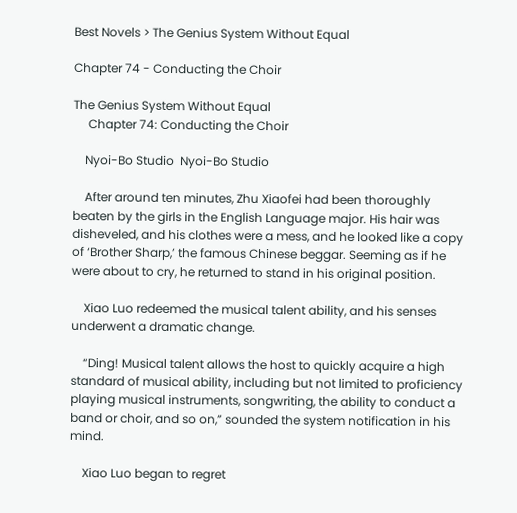Best Novels > The Genius System Without Equal

Chapter 74 - Conducting the Choir

The Genius System Without Equal
     Chapter 74: Conducting the Choir

    Nyoi-Bo Studio  Nyoi-Bo Studio

    After around ten minutes, Zhu Xiaofei had been thoroughly beaten by the girls in the English Language major. His hair was disheveled, and his clothes were a mess, and he looked like a copy of ‘Brother Sharp,’ the famous Chinese beggar. Seeming as if he were about to cry, he returned to stand in his original position.

    Xiao Luo redeemed the musical talent ability, and his senses underwent a dramatic change.

    “Ding! Musical talent allows the host to quickly acquire a high standard of musical ability, including but not limited to proficiency playing musical instruments, songwriting, the ability to conduct a band or choir, and so on,” sounded the system notification in his mind.

    Xiao Luo began to regret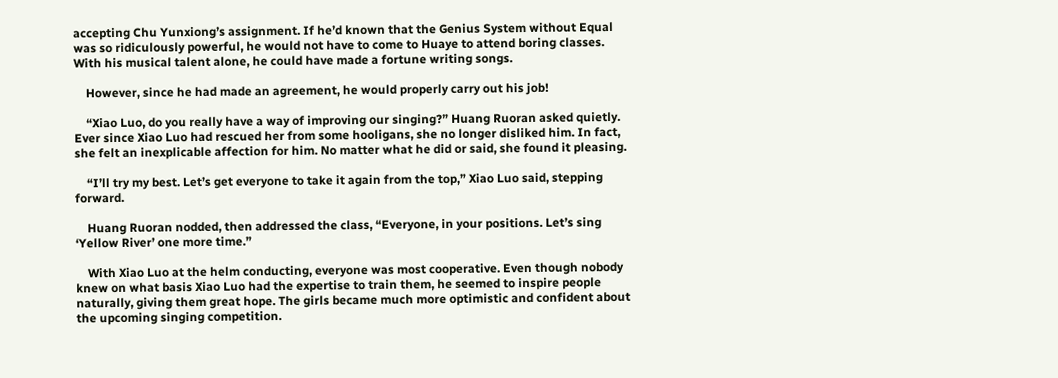accepting Chu Yunxiong’s assignment. If he’d known that the Genius System without Equal was so ridiculously powerful, he would not have to come to Huaye to attend boring classes. With his musical talent alone, he could have made a fortune writing songs.

    However, since he had made an agreement, he would properly carry out his job!

    “Xiao Luo, do you really have a way of improving our singing?” Huang Ruoran asked quietly. Ever since Xiao Luo had rescued her from some hooligans, she no longer disliked him. In fact, she felt an inexplicable affection for him. No matter what he did or said, she found it pleasing.

    “I’ll try my best. Let’s get everyone to take it again from the top,” Xiao Luo said, stepping forward.

    Huang Ruoran nodded, then addressed the class, “Everyone, in your positions. Let’s sing ‘Yellow River’ one more time.”

    With Xiao Luo at the helm conducting, everyone was most cooperative. Even though nobody knew on what basis Xiao Luo had the expertise to train them, he seemed to inspire people naturally, giving them great hope. The girls became much more optimistic and confident about the upcoming singing competition.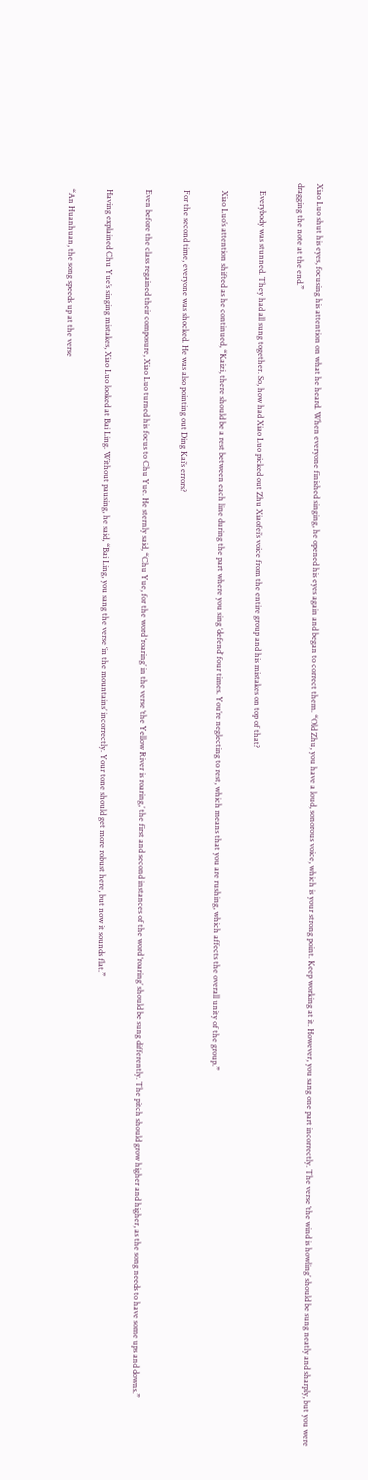Xiao Luo shut his eyes, focusing his attention on what he heard. When everyone finished singing, he opened his eyes again and began to correct them. “Old Zhu, you have a loud, sonorous voice, which is your strong point. Keep working at it. However, you sang one part incorrectly. The verse ‘the wind is howling’ should be sung neatly and sharply, but you were dragging the note at the end.”

    Everybody was stunned. They had all sung together. So, how had Xiao Luo picked out Zhu Xiaofei’s voice from the entire group and his mistakes on top of that?

    Xiao Luo’s attention shifted as he continued, “Kaizi, there should be a rest between each line during the part where you sing ‘defend’ four times. You’re neglecting to rest, which means that you are rushing, which affects the overall unity of the group.”

    For the second time, everyone was shocked. He was also pointing out Ding Kai’s errors?

    Even before the class regained their composure, Xiao Luo turned his focus to Chu Yue. He sternly said, “Chu Yue, for the word ‘roaring’ in the verse ‘the Yellow River is roaring,’ the first and second instances of the word ‘roaring’ should be sung differently. The pitch should grow higher and higher, as the song needs to have some ups and downs.”

    Having explained Chu Yue’s singing mistakes, Xiao Luo looked at Bai Ling. Without pausing, he said, “Bai Ling, you sang the verse ‘in the mountains’ incorrectly. Your tone should get more robust here, but now it sounds flat.”

    “An Huanhuan, the song speeds up at the verse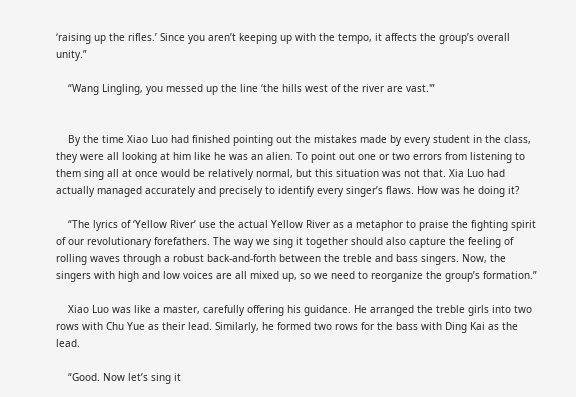‘raising up the rifles.’ Since you aren’t keeping up with the tempo, it affects the group’s overall unity.”

    “Wang Lingling, you messed up the line ‘the hills west of the river are vast.'”


    By the time Xiao Luo had finished pointing out the mistakes made by every student in the class, they were all looking at him like he was an alien. To point out one or two errors from listening to them sing all at once would be relatively normal, but this situation was not that. Xia Luo had actually managed accurately and precisely to identify every singer’s flaws. How was he doing it?

    “The lyrics of ‘Yellow River’ use the actual Yellow River as a metaphor to praise the fighting spirit of our revolutionary forefathers. The way we sing it together should also capture the feeling of rolling waves through a robust back-and-forth between the treble and bass singers. Now, the singers with high and low voices are all mixed up, so we need to reorganize the group’s formation.”

    Xiao Luo was like a master, carefully offering his guidance. He arranged the treble girls into two rows with Chu Yue as their lead. Similarly, he formed two rows for the bass with Ding Kai as the lead.

    “Good. Now let’s sing it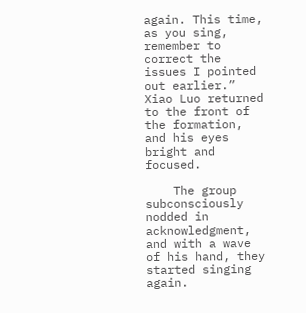again. This time, as you sing, remember to correct the issues I pointed out earlier.” Xiao Luo returned to the front of the formation, and his eyes bright and focused.

    The group subconsciously nodded in acknowledgment, and with a wave of his hand, they started singing again.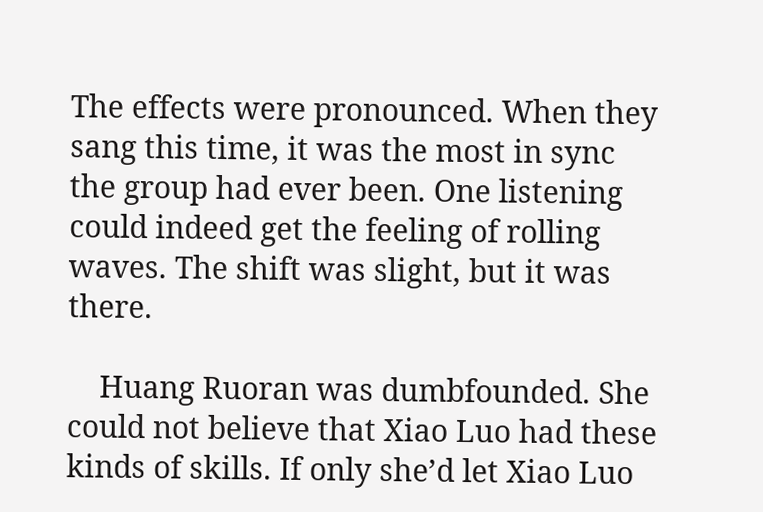The effects were pronounced. When they sang this time, it was the most in sync the group had ever been. One listening could indeed get the feeling of rolling waves. The shift was slight, but it was there.

    Huang Ruoran was dumbfounded. She could not believe that Xiao Luo had these kinds of skills. If only she’d let Xiao Luo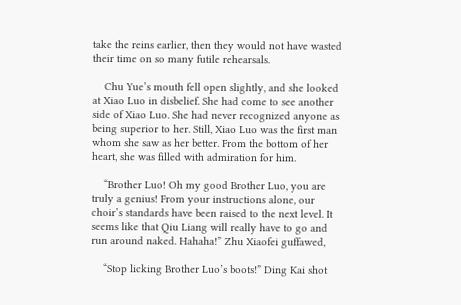take the reins earlier, then they would not have wasted their time on so many futile rehearsals.

    Chu Yue’s mouth fell open slightly, and she looked at Xiao Luo in disbelief. She had come to see another side of Xiao Luo. She had never recognized anyone as being superior to her. Still, Xiao Luo was the first man whom she saw as her better. From the bottom of her heart, she was filled with admiration for him.

    “Brother Luo! Oh my good Brother Luo, you are truly a genius! From your instructions alone, our choir’s standards have been raised to the next level. It seems like that Qiu Liang will really have to go and run around naked. Hahaha!” Zhu Xiaofei guffawed,

    “Stop licking Brother Luo’s boots!” Ding Kai shot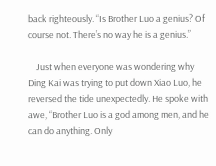back righteously. “Is Brother Luo a genius? Of course not. There’s no way he is a genius.”

    Just when everyone was wondering why Ding Kai was trying to put down Xiao Luo, he reversed the tide unexpectedly. He spoke with awe, “Brother Luo is a god among men, and he can do anything. Only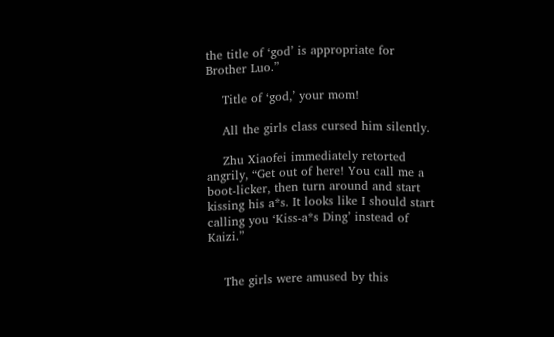the title of ‘god’ is appropriate for Brother Luo.”

    Title of ‘god,’ your mom!

    All the girls class cursed him silently.

    Zhu Xiaofei immediately retorted angrily, “Get out of here! You call me a boot-licker, then turn around and start kissing his a*s. It looks like I should start calling you ‘Kiss-a*s Ding’ instead of Kaizi.”


    The girls were amused by this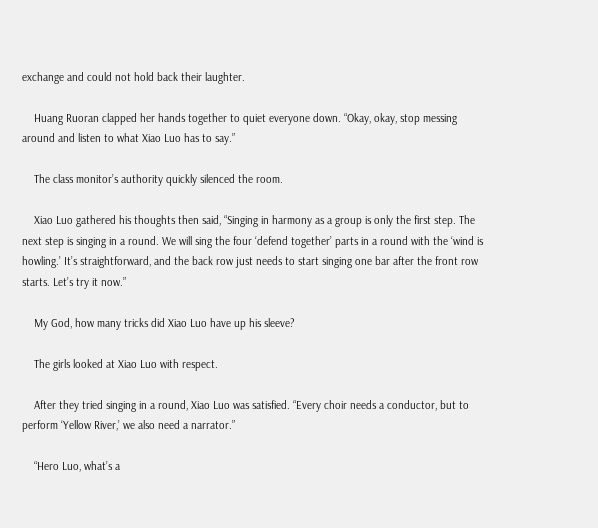exchange and could not hold back their laughter.

    Huang Ruoran clapped her hands together to quiet everyone down. “Okay, okay, stop messing around and listen to what Xiao Luo has to say.”

    The class monitor’s authority quickly silenced the room.

    Xiao Luo gathered his thoughts then said, “Singing in harmony as a group is only the first step. The next step is singing in a round. We will sing the four ‘defend together’ parts in a round with the ‘wind is howling.’ It’s straightforward, and the back row just needs to start singing one bar after the front row starts. Let’s try it now.”

    My God, how many tricks did Xiao Luo have up his sleeve?

    The girls looked at Xiao Luo with respect.

    After they tried singing in a round, Xiao Luo was satisfied. “Every choir needs a conductor, but to perform ‘Yellow River,’ we also need a narrator.”

    “Hero Luo, what’s a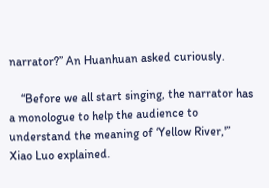narrator?” An Huanhuan asked curiously.

    “Before we all start singing, the narrator has a monologue to help the audience to understand the meaning of ‘Yellow River,'” Xiao Luo explained.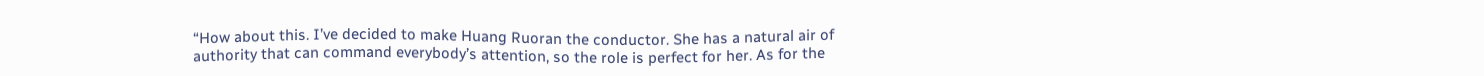“How about this. I’ve decided to make Huang Ruoran the conductor. She has a natural air of authority that can command everybody’s attention, so the role is perfect for her. As for the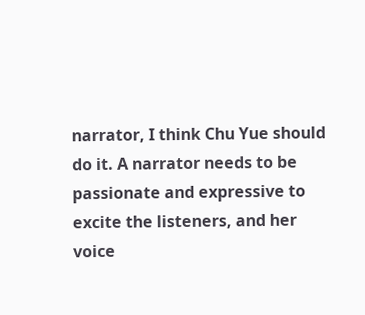narrator, I think Chu Yue should do it. A narrator needs to be passionate and expressive to excite the listeners, and her voice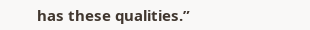has these qualities.”